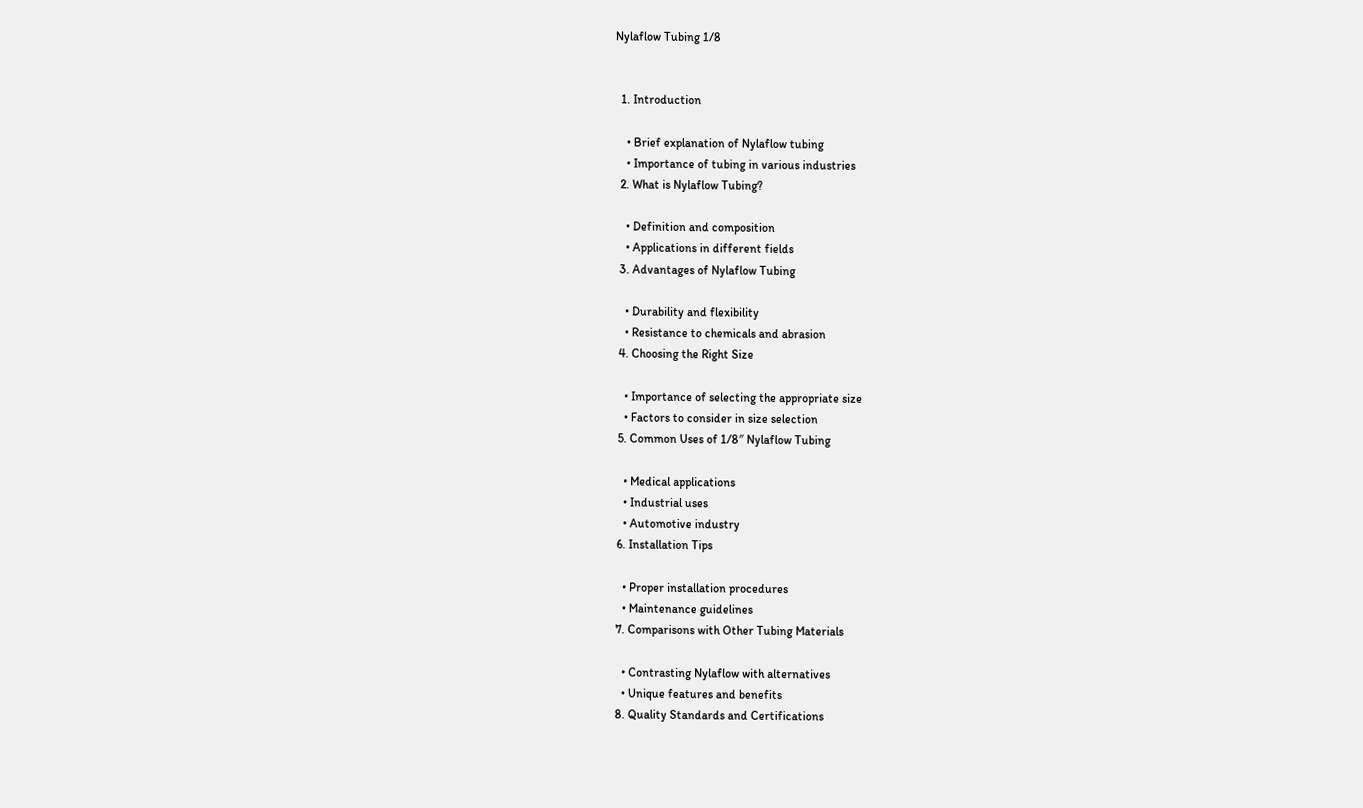Nylaflow Tubing 1/8


  1. Introduction

    • Brief explanation of Nylaflow tubing
    • Importance of tubing in various industries
  2. What is Nylaflow Tubing?

    • Definition and composition
    • Applications in different fields
  3. Advantages of Nylaflow Tubing

    • Durability and flexibility
    • Resistance to chemicals and abrasion
  4. Choosing the Right Size

    • Importance of selecting the appropriate size
    • Factors to consider in size selection
  5. Common Uses of 1/8″ Nylaflow Tubing

    • Medical applications
    • Industrial uses
    • Automotive industry
  6. Installation Tips

    • Proper installation procedures
    • Maintenance guidelines
  7. Comparisons with Other Tubing Materials

    • Contrasting Nylaflow with alternatives
    • Unique features and benefits
  8. Quality Standards and Certifications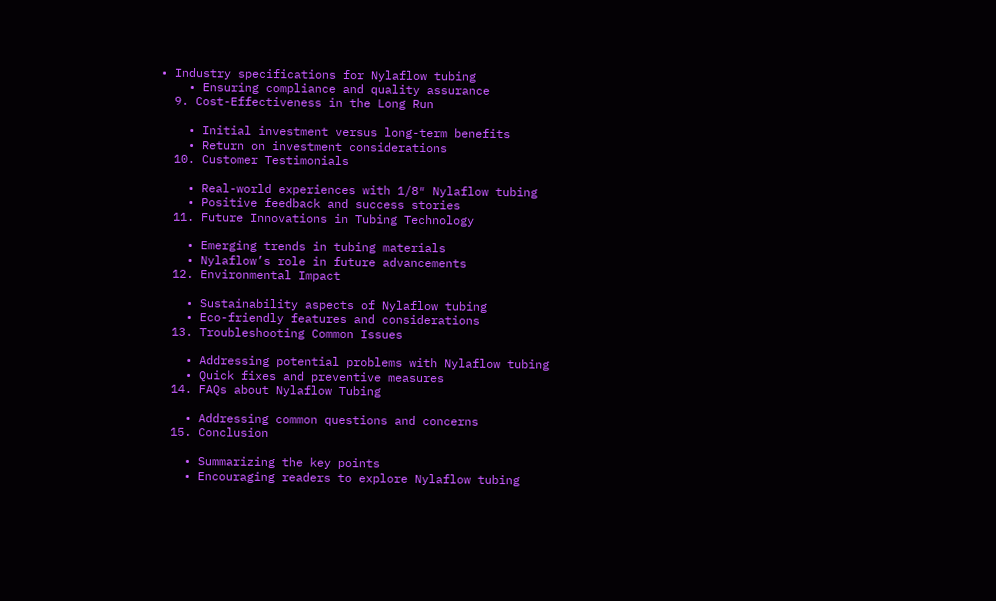• Industry specifications for Nylaflow tubing
    • Ensuring compliance and quality assurance
  9. Cost-Effectiveness in the Long Run

    • Initial investment versus long-term benefits
    • Return on investment considerations
  10. Customer Testimonials

    • Real-world experiences with 1/8″ Nylaflow tubing
    • Positive feedback and success stories
  11. Future Innovations in Tubing Technology

    • Emerging trends in tubing materials
    • Nylaflow’s role in future advancements
  12. Environmental Impact

    • Sustainability aspects of Nylaflow tubing
    • Eco-friendly features and considerations
  13. Troubleshooting Common Issues

    • Addressing potential problems with Nylaflow tubing
    • Quick fixes and preventive measures
  14. FAQs about Nylaflow Tubing

    • Addressing common questions and concerns
  15. Conclusion

    • Summarizing the key points
    • Encouraging readers to explore Nylaflow tubing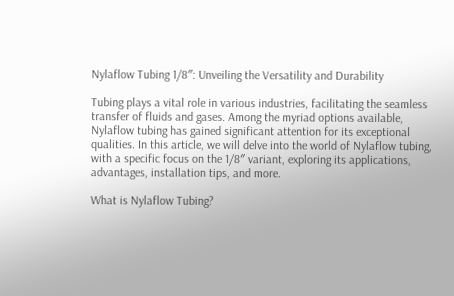Nylaflow Tubing 1/8″: Unveiling the Versatility and Durability

Tubing plays a vital role in various industries, facilitating the seamless transfer of fluids and gases. Among the myriad options available, Nylaflow tubing has gained significant attention for its exceptional qualities. In this article, we will delve into the world of Nylaflow tubing, with a specific focus on the 1/8″ variant, exploring its applications, advantages, installation tips, and more.

What is Nylaflow Tubing?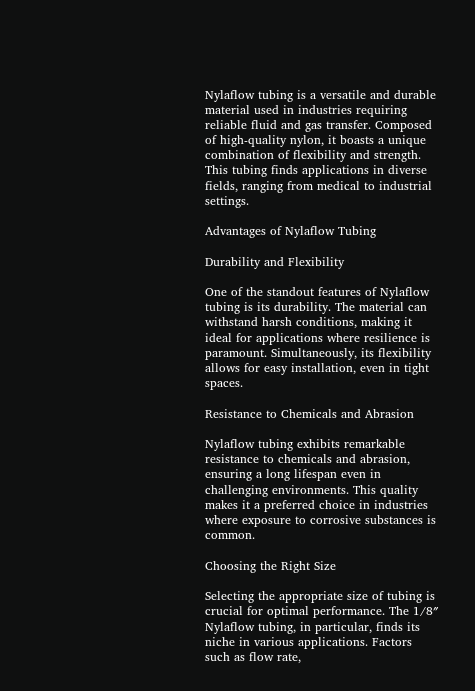Nylaflow tubing is a versatile and durable material used in industries requiring reliable fluid and gas transfer. Composed of high-quality nylon, it boasts a unique combination of flexibility and strength. This tubing finds applications in diverse fields, ranging from medical to industrial settings.

Advantages of Nylaflow Tubing

Durability and Flexibility

One of the standout features of Nylaflow tubing is its durability. The material can withstand harsh conditions, making it ideal for applications where resilience is paramount. Simultaneously, its flexibility allows for easy installation, even in tight spaces.

Resistance to Chemicals and Abrasion

Nylaflow tubing exhibits remarkable resistance to chemicals and abrasion, ensuring a long lifespan even in challenging environments. This quality makes it a preferred choice in industries where exposure to corrosive substances is common.

Choosing the Right Size

Selecting the appropriate size of tubing is crucial for optimal performance. The 1/8″ Nylaflow tubing, in particular, finds its niche in various applications. Factors such as flow rate,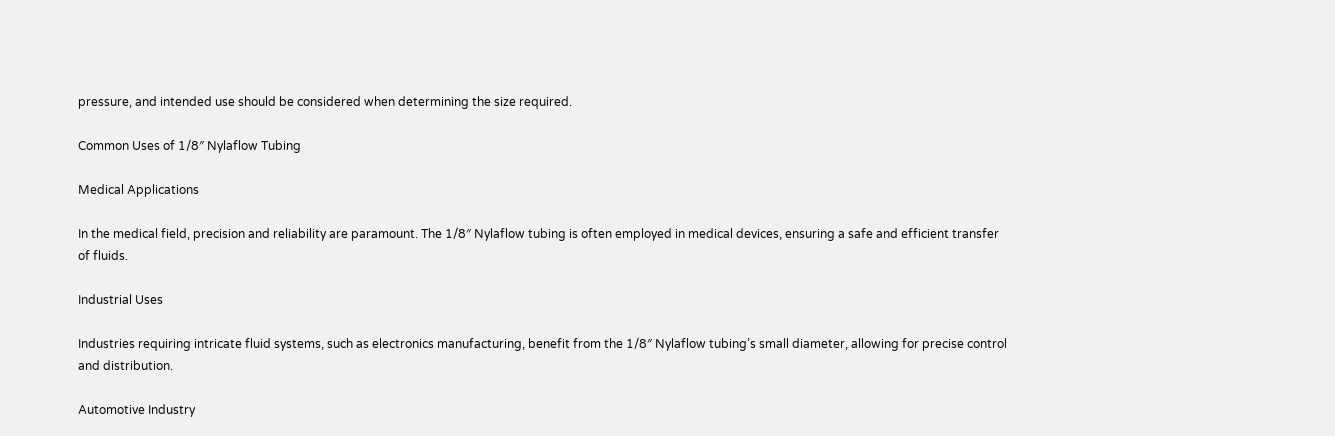pressure, and intended use should be considered when determining the size required.

Common Uses of 1/8″ Nylaflow Tubing

Medical Applications

In the medical field, precision and reliability are paramount. The 1/8″ Nylaflow tubing is often employed in medical devices, ensuring a safe and efficient transfer of fluids.

Industrial Uses

Industries requiring intricate fluid systems, such as electronics manufacturing, benefit from the 1/8″ Nylaflow tubing’s small diameter, allowing for precise control and distribution.

Automotive Industry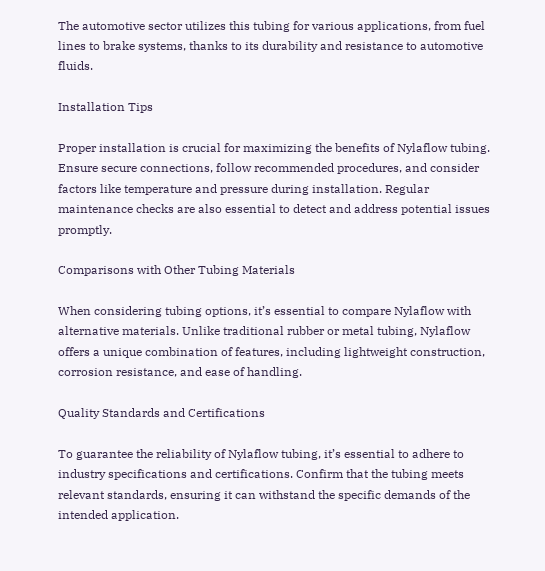The automotive sector utilizes this tubing for various applications, from fuel lines to brake systems, thanks to its durability and resistance to automotive fluids.

Installation Tips

Proper installation is crucial for maximizing the benefits of Nylaflow tubing. Ensure secure connections, follow recommended procedures, and consider factors like temperature and pressure during installation. Regular maintenance checks are also essential to detect and address potential issues promptly.

Comparisons with Other Tubing Materials

When considering tubing options, it’s essential to compare Nylaflow with alternative materials. Unlike traditional rubber or metal tubing, Nylaflow offers a unique combination of features, including lightweight construction, corrosion resistance, and ease of handling.

Quality Standards and Certifications

To guarantee the reliability of Nylaflow tubing, it’s essential to adhere to industry specifications and certifications. Confirm that the tubing meets relevant standards, ensuring it can withstand the specific demands of the intended application.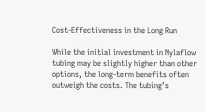Cost-Effectiveness in the Long Run

While the initial investment in Nylaflow tubing may be slightly higher than other options, the long-term benefits often outweigh the costs. The tubing’s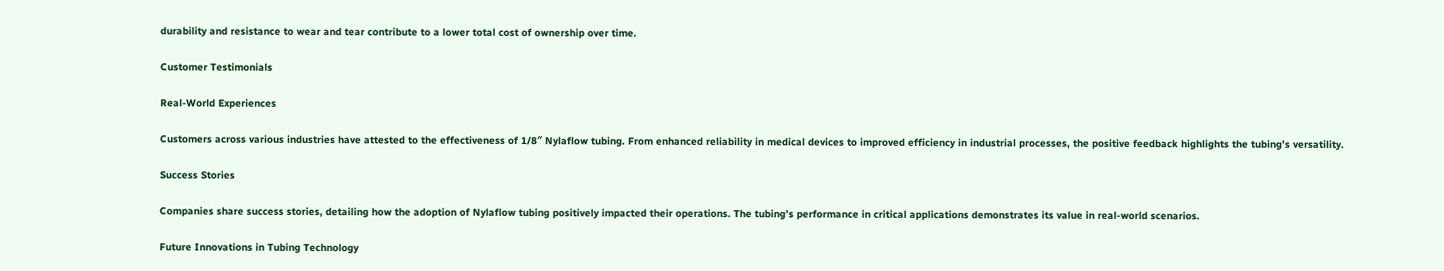durability and resistance to wear and tear contribute to a lower total cost of ownership over time.

Customer Testimonials

Real-World Experiences

Customers across various industries have attested to the effectiveness of 1/8″ Nylaflow tubing. From enhanced reliability in medical devices to improved efficiency in industrial processes, the positive feedback highlights the tubing’s versatility.

Success Stories

Companies share success stories, detailing how the adoption of Nylaflow tubing positively impacted their operations. The tubing’s performance in critical applications demonstrates its value in real-world scenarios.

Future Innovations in Tubing Technology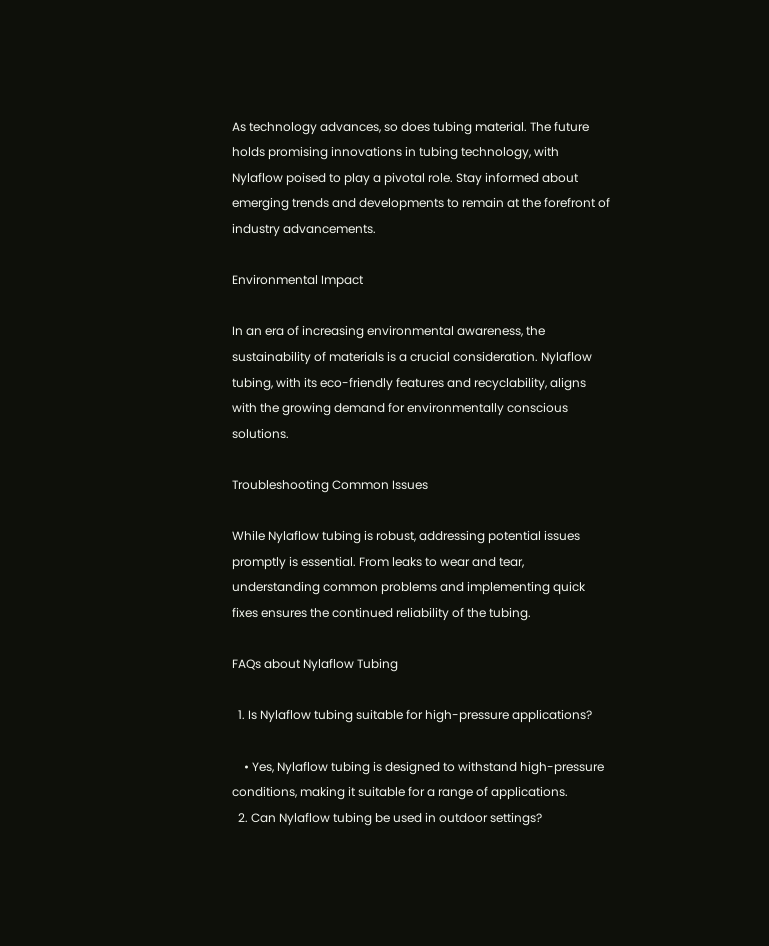As technology advances, so does tubing material. The future holds promising innovations in tubing technology, with Nylaflow poised to play a pivotal role. Stay informed about emerging trends and developments to remain at the forefront of industry advancements.

Environmental Impact

In an era of increasing environmental awareness, the sustainability of materials is a crucial consideration. Nylaflow tubing, with its eco-friendly features and recyclability, aligns with the growing demand for environmentally conscious solutions.

Troubleshooting Common Issues

While Nylaflow tubing is robust, addressing potential issues promptly is essential. From leaks to wear and tear, understanding common problems and implementing quick fixes ensures the continued reliability of the tubing.

FAQs about Nylaflow Tubing

  1. Is Nylaflow tubing suitable for high-pressure applications?

    • Yes, Nylaflow tubing is designed to withstand high-pressure conditions, making it suitable for a range of applications.
  2. Can Nylaflow tubing be used in outdoor settings?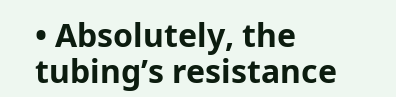• Absolutely, the tubing’s resistance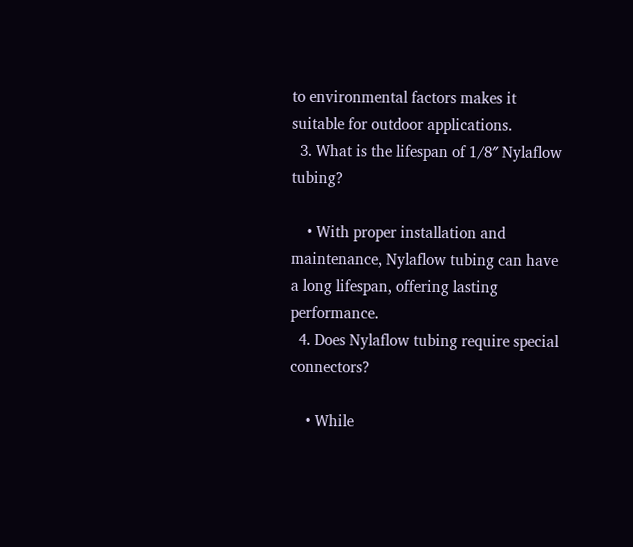to environmental factors makes it suitable for outdoor applications.
  3. What is the lifespan of 1/8″ Nylaflow tubing?

    • With proper installation and maintenance, Nylaflow tubing can have a long lifespan, offering lasting performance.
  4. Does Nylaflow tubing require special connectors?

    • While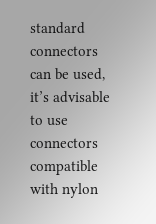standard connectors can be used, it’s advisable to use connectors compatible with nylon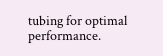tubing for optimal performance.